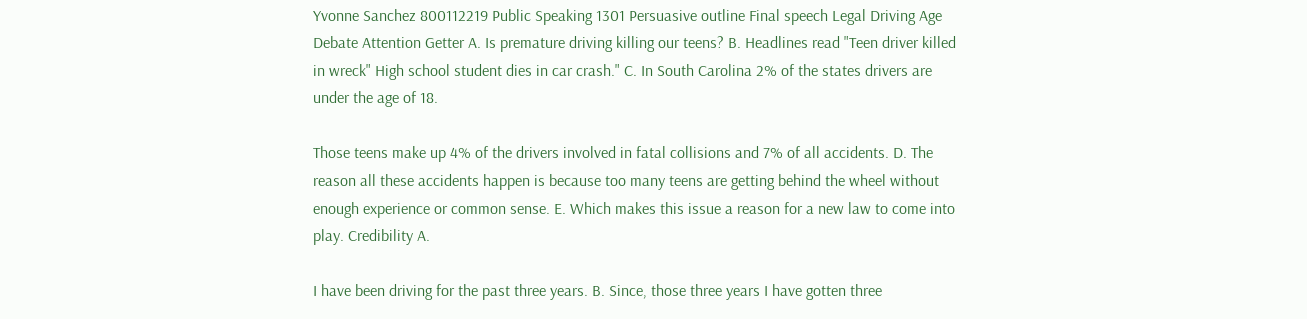Yvonne Sanchez 800112219 Public Speaking 1301 Persuasive outline Final speech Legal Driving Age Debate Attention Getter A. Is premature driving killing our teens? B. Headlines read "Teen driver killed in wreck" High school student dies in car crash." C. In South Carolina 2% of the states drivers are under the age of 18.

Those teens make up 4% of the drivers involved in fatal collisions and 7% of all accidents. D. The reason all these accidents happen is because too many teens are getting behind the wheel without enough experience or common sense. E. Which makes this issue a reason for a new law to come into play. Credibility A.

I have been driving for the past three years. B. Since, those three years I have gotten three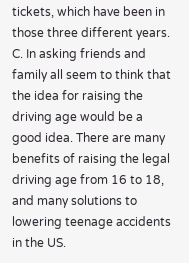tickets, which have been in those three different years. C. In asking friends and family all seem to think that the idea for raising the driving age would be a good idea. There are many benefits of raising the legal driving age from 16 to 18, and many solutions to lowering teenage accidents in the US.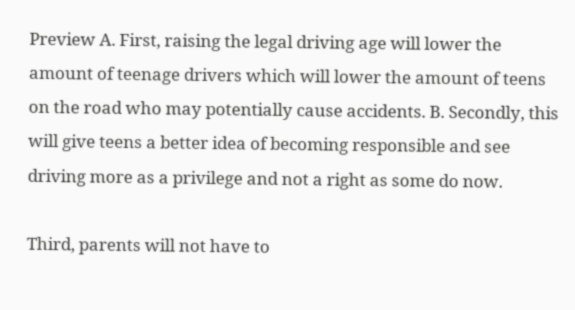Preview A. First, raising the legal driving age will lower the amount of teenage drivers which will lower the amount of teens on the road who may potentially cause accidents. B. Secondly, this will give teens a better idea of becoming responsible and see driving more as a privilege and not a right as some do now.

Third, parents will not have to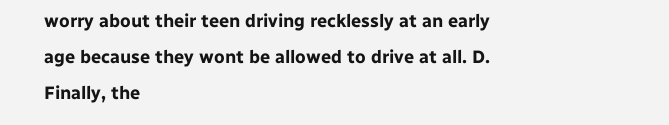worry about their teen driving recklessly at an early age because they wont be allowed to drive at all. D. Finally, the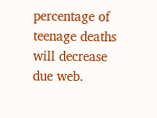percentage of teenage deaths will decrease due web.